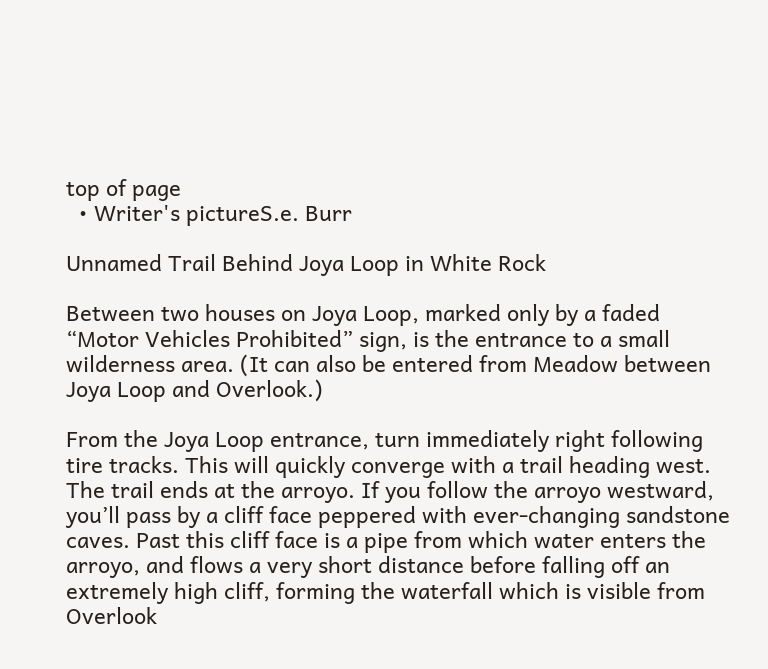top of page
  • Writer's pictureS.e. Burr

Unnamed Trail Behind Joya Loop in White Rock

Between two houses on Joya Loop, marked only by a faded “Motor Vehicles Prohibited” sign, is the entrance to a small wilderness area. (It can also be entered from Meadow between Joya Loop and Overlook.)

From the Joya Loop entrance, turn immediately right following tire tracks. This will quickly converge with a trail heading west. The trail ends at the arroyo. If you follow the arroyo westward, you’ll pass by a cliff face peppered with ever-changing sandstone caves. Past this cliff face is a pipe from which water enters the arroyo, and flows a very short distance before falling off an extremely high cliff, forming the waterfall which is visible from Overlook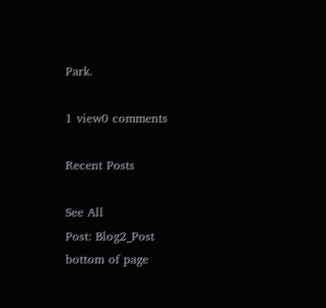Park.

1 view0 comments

Recent Posts

See All
Post: Blog2_Post
bottom of page